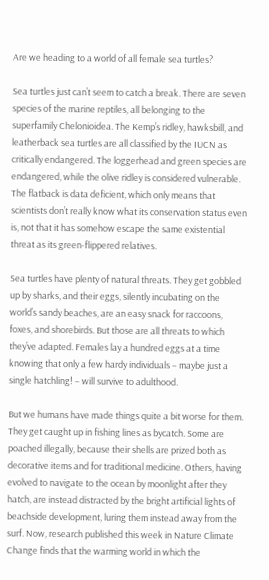Are we heading to a world of all female sea turtles?

Sea turtles just can’t seem to catch a break. There are seven species of the marine reptiles, all belonging to the superfamily Chelonioidea. The Kemp’s ridley, hawksbill, and leatherback sea turtles are all classified by the IUCN as critically endangered. The loggerhead and green species are endangered, while the olive ridley is considered vulnerable. The flatback is data deficient, which only means that scientists don’t really know what its conservation status even is, not that it has somehow escape the same existential threat as its green-flippered relatives.

Sea turtles have plenty of natural threats. They get gobbled up by sharks, and their eggs, silently incubating on the world’s sandy beaches, are an easy snack for raccoons, foxes, and shorebirds. But those are all threats to which they’ve adapted. Females lay a hundred eggs at a time knowing that only a few hardy individuals – maybe just a single hatchling! – will survive to adulthood.

But we humans have made things quite a bit worse for them. They get caught up in fishing lines as bycatch. Some are poached illegally, because their shells are prized both as decorative items and for traditional medicine. Others, having evolved to navigate to the ocean by moonlight after they hatch, are instead distracted by the bright artificial lights of beachside development, luring them instead away from the surf. Now, research published this week in Nature Climate Change finds that the warming world in which the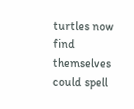turtles now find themselves could spell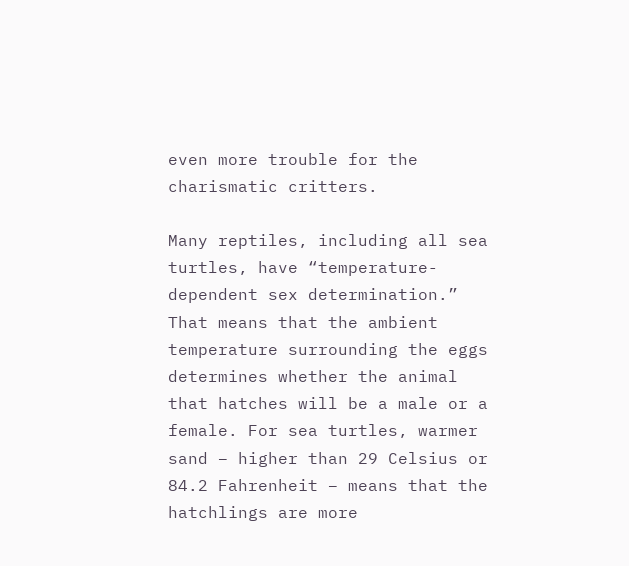even more trouble for the charismatic critters.

Many reptiles, including all sea turtles, have “temperature-dependent sex determination.” That means that the ambient temperature surrounding the eggs determines whether the animal that hatches will be a male or a female. For sea turtles, warmer sand – higher than 29 Celsius or 84.2 Fahrenheit – means that the hatchlings are more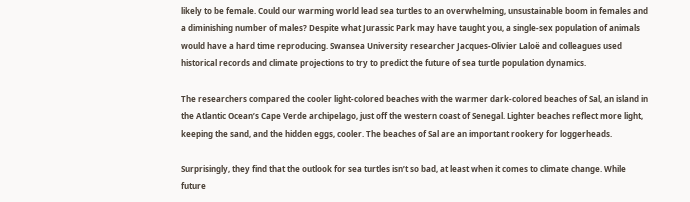likely to be female. Could our warming world lead sea turtles to an overwhelming, unsustainable boom in females and a diminishing number of males? Despite what Jurassic Park may have taught you, a single-sex population of animals would have a hard time reproducing. Swansea University researcher Jacques-Olivier Laloë and colleagues used historical records and climate projections to try to predict the future of sea turtle population dynamics.

The researchers compared the cooler light-colored beaches with the warmer dark-colored beaches of Sal, an island in the Atlantic Ocean’s Cape Verde archipelago, just off the western coast of Senegal. Lighter beaches reflect more light, keeping the sand, and the hidden eggs, cooler. The beaches of Sal are an important rookery for loggerheads.

Surprisingly, they find that the outlook for sea turtles isn’t so bad, at least when it comes to climate change. While future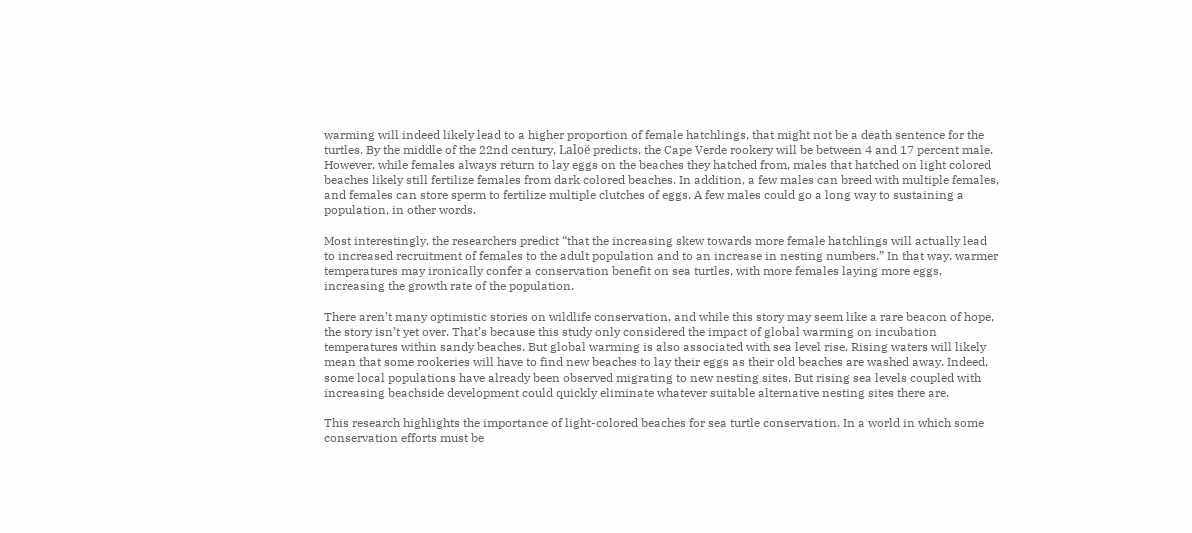warming will indeed likely lead to a higher proportion of female hatchlings, that might not be a death sentence for the turtles. By the middle of the 22nd century, Laloë predicts, the Cape Verde rookery will be between 4 and 17 percent male. However, while females always return to lay eggs on the beaches they hatched from, males that hatched on light colored beaches likely still fertilize females from dark colored beaches. In addition, a few males can breed with multiple females, and females can store sperm to fertilize multiple clutches of eggs. A few males could go a long way to sustaining a population, in other words.

Most interestingly, the researchers predict “that the increasing skew towards more female hatchlings will actually lead to increased recruitment of females to the adult population and to an increase in nesting numbers.” In that way, warmer temperatures may ironically confer a conservation benefit on sea turtles, with more females laying more eggs, increasing the growth rate of the population.

There aren’t many optimistic stories on wildlife conservation, and while this story may seem like a rare beacon of hope, the story isn’t yet over. That’s because this study only considered the impact of global warming on incubation temperatures within sandy beaches. But global warming is also associated with sea level rise. Rising waters will likely mean that some rookeries will have to find new beaches to lay their eggs as their old beaches are washed away. Indeed, some local populations have already been observed migrating to new nesting sites. But rising sea levels coupled with increasing beachside development could quickly eliminate whatever suitable alternative nesting sites there are.

This research highlights the importance of light-colored beaches for sea turtle conservation. In a world in which some conservation efforts must be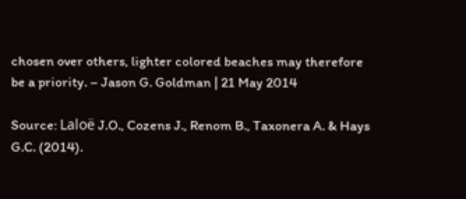chosen over others, lighter colored beaches may therefore be a priority. – Jason G. Goldman | 21 May 2014

Source: Laloë J.O., Cozens J., Renom B., Taxonera A. & Hays G.C. (2014).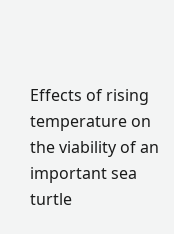Effects of rising temperature on the viability of an important sea turtle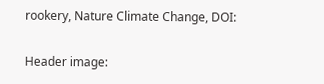rookery, Nature Climate Change, DOI:

Header image: